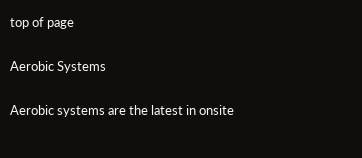top of page

Aerobic Systems

Aerobic systems are the latest in onsite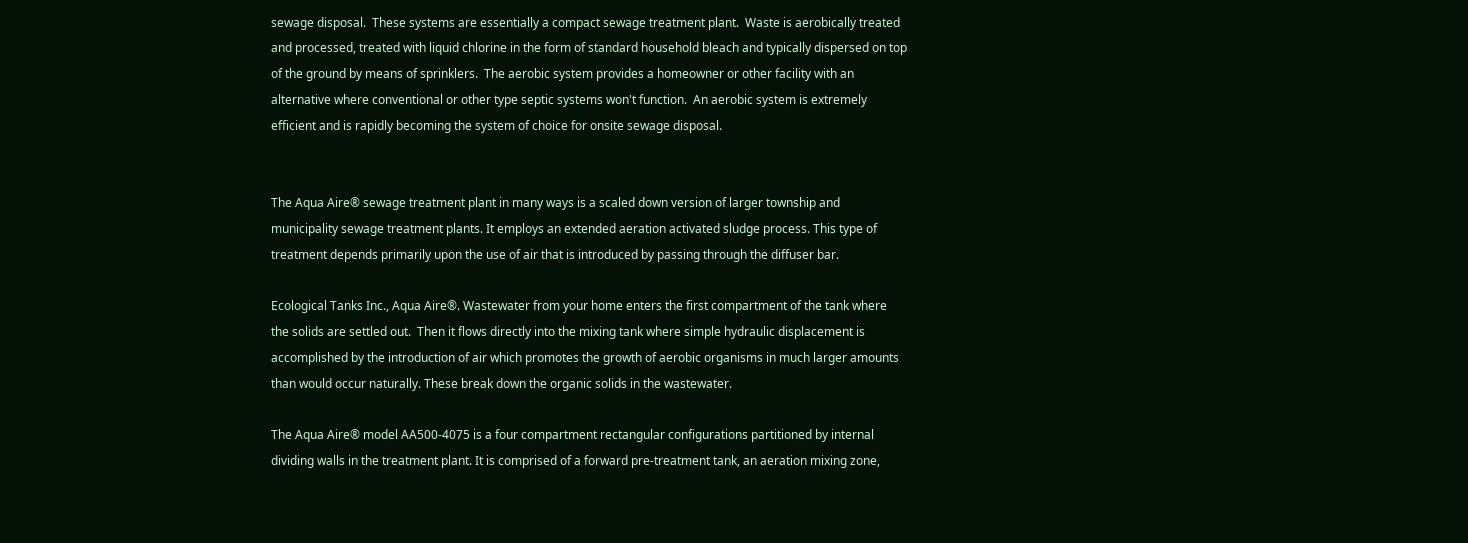sewage disposal.  These systems are essentially a compact sewage treatment plant.  Waste is aerobically treated and processed, treated with liquid chlorine in the form of standard household bleach and typically dispersed on top of the ground by means of sprinklers.  The aerobic system provides a homeowner or other facility with an alternative where conventional or other type septic systems won't function.  An aerobic system is extremely efficient and is rapidly becoming the system of choice for onsite sewage disposal.


The Aqua Aire® sewage treatment plant in many ways is a scaled down version of larger township and municipality sewage treatment plants. It employs an extended aeration activated sludge process. This type of treatment depends primarily upon the use of air that is introduced by passing through the diffuser bar.

Ecological Tanks Inc., Aqua Aire®. Wastewater from your home enters the first compartment of the tank where the solids are settled out.  Then it flows directly into the mixing tank where simple hydraulic displacement is accomplished by the introduction of air which promotes the growth of aerobic organisms in much larger amounts than would occur naturally. These break down the organic solids in the wastewater.

The Aqua Aire® model AA500-4075 is a four compartment rectangular configurations partitioned by internal dividing walls in the treatment plant. It is comprised of a forward pre-treatment tank, an aeration mixing zone,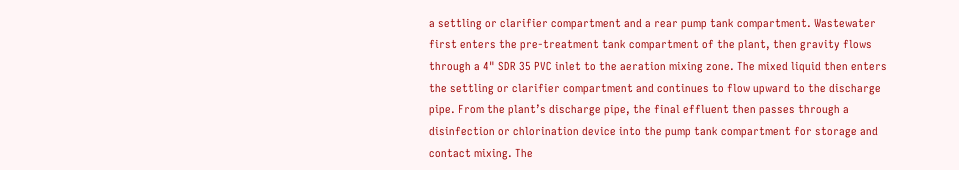a settling or clarifier compartment and a rear pump tank compartment. Wastewater first enters the pre-treatment tank compartment of the plant, then gravity flows through a 4" SDR 35 PVC inlet to the aeration mixing zone. The mixed liquid then enters the settling or clarifier compartment and continues to flow upward to the discharge pipe. From the plant’s discharge pipe, the final effluent then passes through a disinfection or chlorination device into the pump tank compartment for storage and contact mixing. The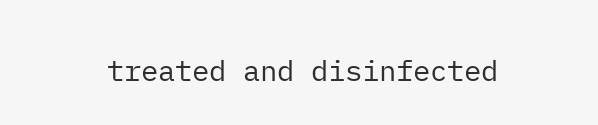treated and disinfected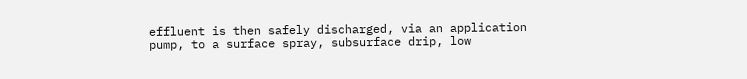effluent is then safely discharged, via an application pump, to a surface spray, subsurface drip, low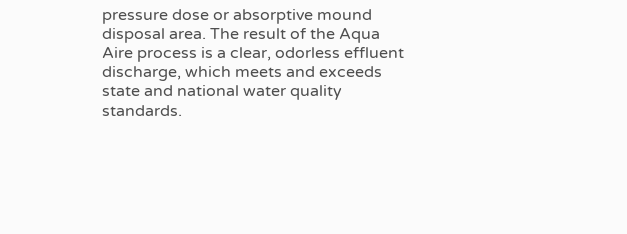pressure dose or absorptive mound disposal area. The result of the Aqua Aire process is a clear, odorless effluent discharge, which meets and exceeds state and national water quality standards.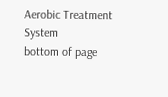Aerobic Treatment System
bottom of page